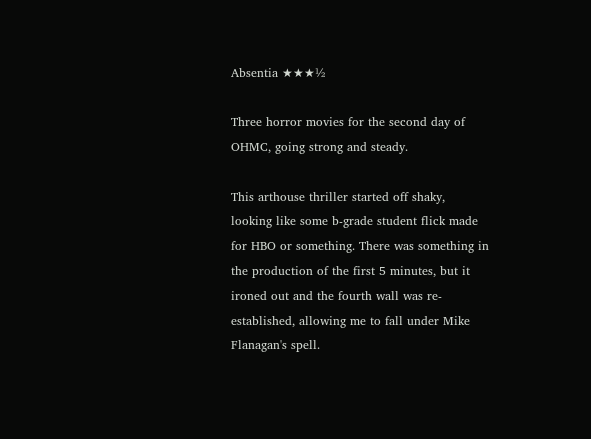Absentia ★★★½

Three horror movies for the second day of OHMC, going strong and steady.

This arthouse thriller started off shaky, looking like some b-grade student flick made for HBO or something. There was something in the production of the first 5 minutes, but it ironed out and the fourth wall was re-established, allowing me to fall under Mike Flanagan's spell.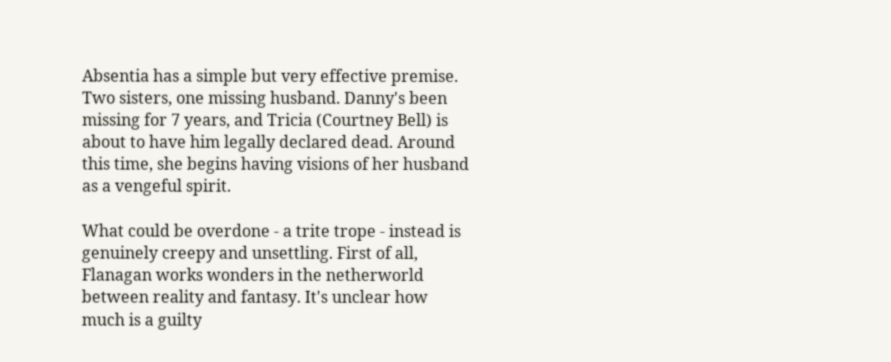Absentia has a simple but very effective premise. Two sisters, one missing husband. Danny's been missing for 7 years, and Tricia (Courtney Bell) is about to have him legally declared dead. Around this time, she begins having visions of her husband as a vengeful spirit.

What could be overdone - a trite trope - instead is genuinely creepy and unsettling. First of all, Flanagan works wonders in the netherworld between reality and fantasy. It's unclear how much is a guilty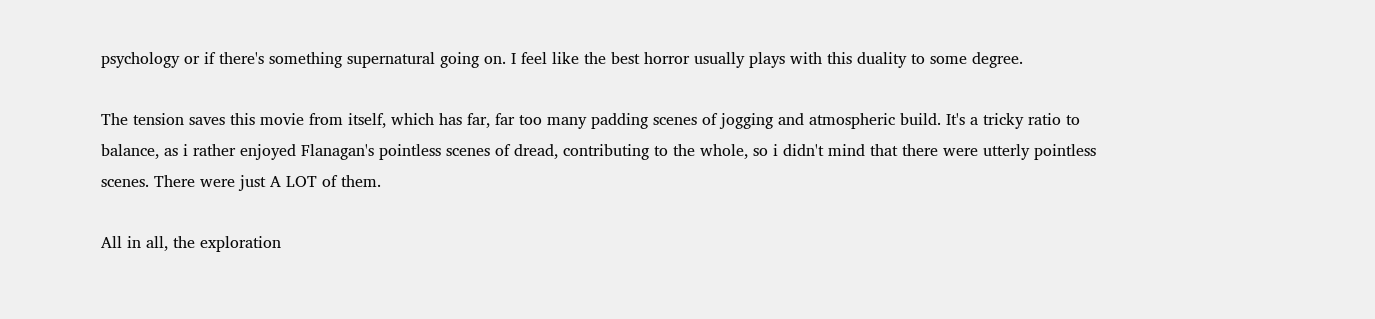psychology or if there's something supernatural going on. I feel like the best horror usually plays with this duality to some degree.

The tension saves this movie from itself, which has far, far too many padding scenes of jogging and atmospheric build. It's a tricky ratio to balance, as i rather enjoyed Flanagan's pointless scenes of dread, contributing to the whole, so i didn't mind that there were utterly pointless scenes. There were just A LOT of them.

All in all, the exploration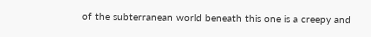of the subterranean world beneath this one is a creepy and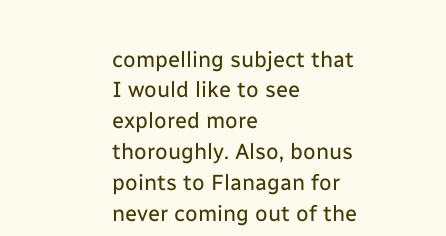compelling subject that I would like to see explored more thoroughly. Also, bonus points to Flanagan for never coming out of the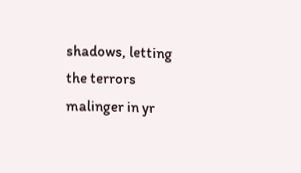shadows, letting the terrors malinger in yr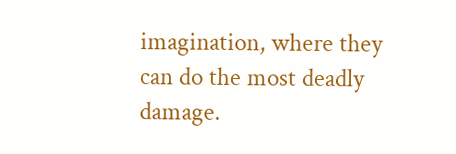imagination, where they can do the most deadly damage.